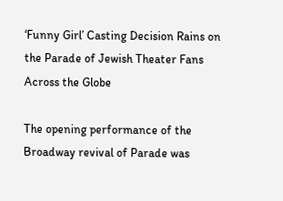‘Funny Girl’ Casting Decision Rains on the Parade of Jewish Theater Fans Across the Globe

The opening performance of the Broadway revival of Parade was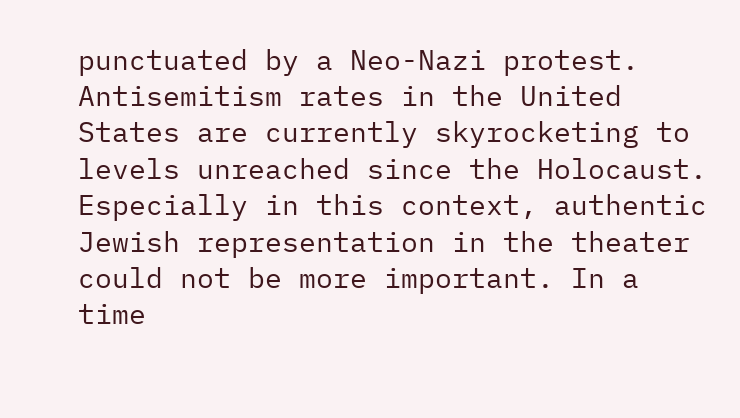punctuated by a Neo-Nazi protest. Antisemitism rates in the United States are currently skyrocketing to levels unreached since the Holocaust. Especially in this context, authentic Jewish representation in the theater could not be more important. In a time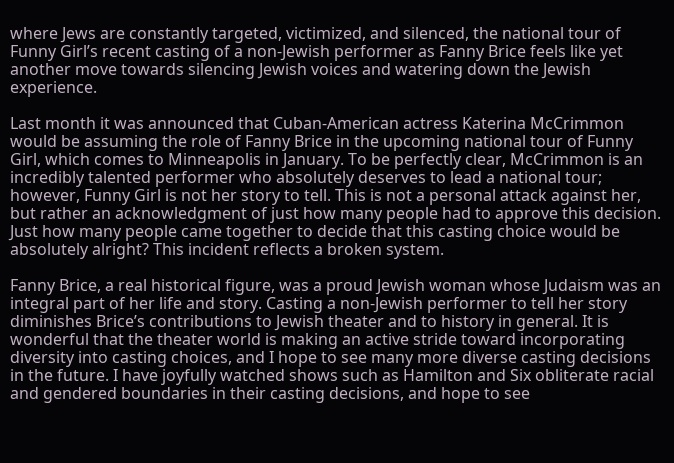where Jews are constantly targeted, victimized, and silenced, the national tour of Funny Girl’s recent casting of a non-Jewish performer as Fanny Brice feels like yet another move towards silencing Jewish voices and watering down the Jewish experience.

Last month it was announced that Cuban-American actress Katerina McCrimmon would be assuming the role of Fanny Brice in the upcoming national tour of Funny Girl, which comes to Minneapolis in January. To be perfectly clear, McCrimmon is an incredibly talented performer who absolutely deserves to lead a national tour; however, Funny Girl is not her story to tell. This is not a personal attack against her, but rather an acknowledgment of just how many people had to approve this decision. Just how many people came together to decide that this casting choice would be absolutely alright? This incident reflects a broken system.

Fanny Brice, a real historical figure, was a proud Jewish woman whose Judaism was an integral part of her life and story. Casting a non-Jewish performer to tell her story diminishes Brice’s contributions to Jewish theater and to history in general. It is wonderful that the theater world is making an active stride toward incorporating diversity into casting choices, and I hope to see many more diverse casting decisions in the future. I have joyfully watched shows such as Hamilton and Six obliterate racial and gendered boundaries in their casting decisions, and hope to see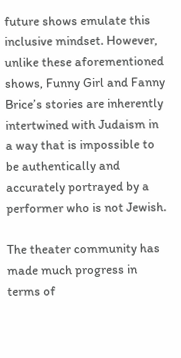future shows emulate this inclusive mindset. However, unlike these aforementioned shows, Funny Girl and Fanny Brice’s stories are inherently intertwined with Judaism in a way that is impossible to be authentically and accurately portrayed by a performer who is not Jewish.

The theater community has made much progress in terms of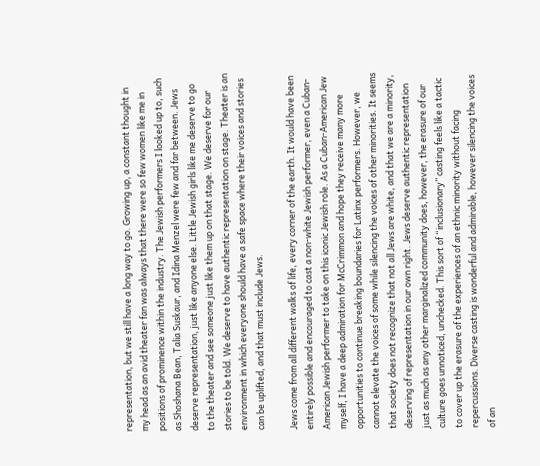representation, but we still have a long way to go. Growing up, a constant thought in my head as an avid theater fan was always that there were so few women like me in positions of prominence within the industry. The Jewish performers I looked up to, such as Shoshana Bean, Talia Suskaur, and Idina Menzel were few and far between. Jews deserve representation, just like anyone else. Little Jewish girls like me deserve to go to the theater and see someone just like them up on that stage. We deserve for our stories to be told. We deserve to have authentic representation on stage. Theater is an environment in which everyone should have a safe space where their voices and stories can be uplifted, and that must include Jews.

Jews come from all different walks of life, every corner of the earth. It would have been entirely possible and encouraged to cast a non-white Jewish performer, even a Cuban-American Jewish performer to take on this iconic Jewish role. As a Cuban-American Jew myself, I have a deep admiration for McCrimmon and hope they receive many more opportunities to continue breaking boundaries for Latinx performers. However, we cannot elevate the voices of some while silencing the voices of other minorities. It seems that society does not recognize that not all Jews are white, and that we are a minority, deserving of representation in our own right. Jews deserve authentic representation just as much as any other marginalized community does, however, the erasure of our culture goes unnoticed, unchecked. This sort of “inclusionary” casting feels like a tactic to cover up the erasure of the experiences of an ethnic minority without facing repercussions. Diverse casting is wonderful and admirable, however silencing the voices of an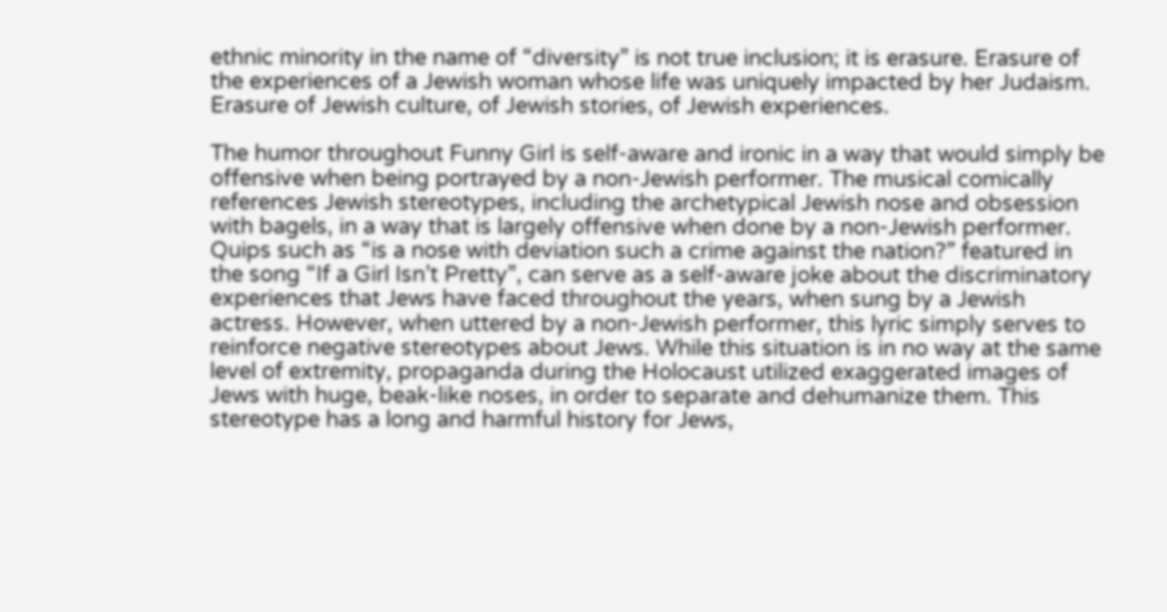ethnic minority in the name of “diversity” is not true inclusion; it is erasure. Erasure of the experiences of a Jewish woman whose life was uniquely impacted by her Judaism. Erasure of Jewish culture, of Jewish stories, of Jewish experiences.

The humor throughout Funny Girl is self-aware and ironic in a way that would simply be offensive when being portrayed by a non-Jewish performer. The musical comically references Jewish stereotypes, including the archetypical Jewish nose and obsession with bagels, in a way that is largely offensive when done by a non-Jewish performer. Quips such as “is a nose with deviation such a crime against the nation?” featured in the song “If a Girl Isn’t Pretty”, can serve as a self-aware joke about the discriminatory experiences that Jews have faced throughout the years, when sung by a Jewish actress. However, when uttered by a non-Jewish performer, this lyric simply serves to reinforce negative stereotypes about Jews. While this situation is in no way at the same level of extremity, propaganda during the Holocaust utilized exaggerated images of Jews with huge, beak-like noses, in order to separate and dehumanize them. This stereotype has a long and harmful history for Jews,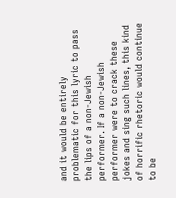and it would be entirely problematic for this lyric to pass the lips of a non-Jewish performer. If a non-Jewish performer were to crack these jokes and sing such lines, this kind of horrific rhetoric would continue to be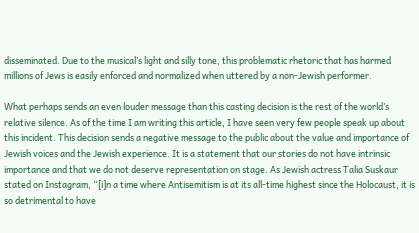disseminated. Due to the musical’s light and silly tone, this problematic rhetoric that has harmed millions of Jews is easily enforced and normalized when uttered by a non-Jewish performer.

What perhaps sends an even louder message than this casting decision is the rest of the world’s relative silence. As of the time I am writing this article, I have seen very few people speak up about this incident. This decision sends a negative message to the public about the value and importance of Jewish voices and the Jewish experience. It is a statement that our stories do not have intrinsic importance and that we do not deserve representation on stage. As Jewish actress Talia Suskaur stated on Instagram, “[i]n a time where Antisemitism is at its all-time highest since the Holocaust, it is so detrimental to have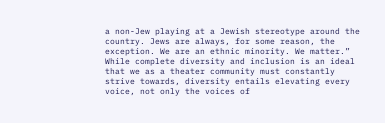a non-Jew playing at a Jewish stereotype around the country. Jews are always, for some reason, the exception. We are an ethnic minority. We matter.” While complete diversity and inclusion is an ideal that we as a theater community must constantly strive towards, diversity entails elevating every voice, not only the voices of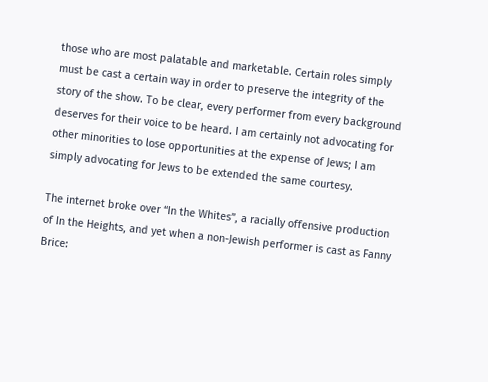those who are most palatable and marketable. Certain roles simply must be cast a certain way in order to preserve the integrity of the story of the show. To be clear, every performer from every background deserves for their voice to be heard. I am certainly not advocating for other minorities to lose opportunities at the expense of Jews; I am simply advocating for Jews to be extended the same courtesy.

The internet broke over “In the Whites”, a racially offensive production of In the Heights, and yet when a non-Jewish performer is cast as Fanny Brice: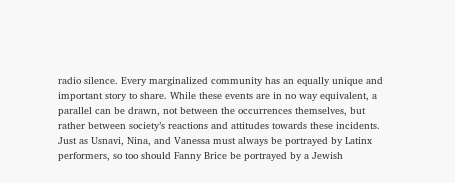radio silence. Every marginalized community has an equally unique and important story to share. While these events are in no way equivalent, a parallel can be drawn, not between the occurrences themselves, but rather between society’s reactions and attitudes towards these incidents. Just as Usnavi, Nina, and Vanessa must always be portrayed by Latinx performers, so too should Fanny Brice be portrayed by a Jewish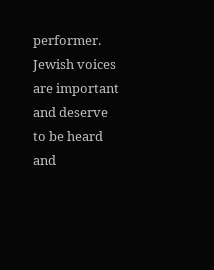performer. Jewish voices are important and deserve to be heard and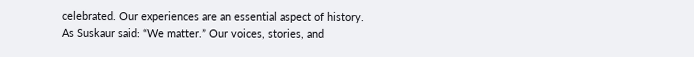celebrated. Our experiences are an essential aspect of history. As Suskaur said: “We matter.” Our voices, stories, and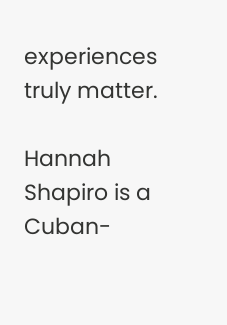experiences truly matter.

Hannah Shapiro is a Cuban-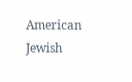American Jewish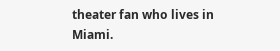theater fan who lives in Miami.